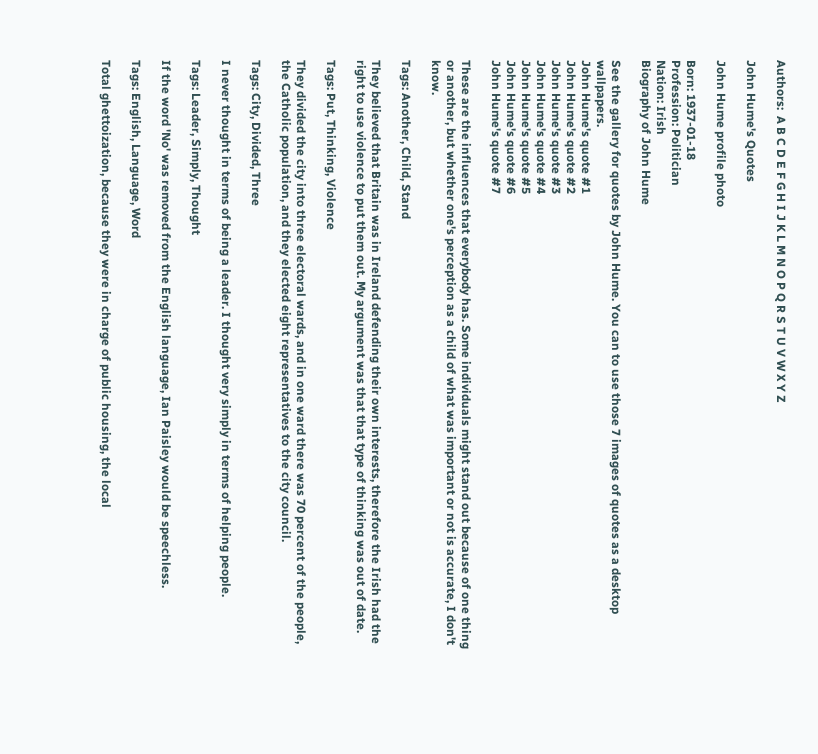Authors:  A B C D E F G H I J K L M N O P Q R S T U V W X Y Z

John Hume's Quotes

John Hume profile photo

Born: 1937-01-18
Profession: Politician
Nation: Irish
Biography of John Hume

See the gallery for quotes by John Hume. You can to use those 7 images of quotes as a desktop wallpapers.
John Hume's quote #1
John Hume's quote #2
John Hume's quote #3
John Hume's quote #4
John Hume's quote #5
John Hume's quote #6
John Hume's quote #7

These are the influences that everybody has. Some individuals might stand out because of one thing or another, but whether one's perception as a child of what was important or not is accurate, I don't know.

Tags: Another, Child, Stand

They believed that Britain was in Ireland defending their own interests, therefore the Irish had the right to use violence to put them out. My argument was that that type of thinking was out of date.

Tags: Put, Thinking, Violence

They divided the city into three electoral wards, and in one ward there was 70 percent of the people, the Catholic population, and they elected eight representatives to the city council.

Tags: City, Divided, Three

I never thought in terms of being a leader. I thought very simply in terms of helping people.

Tags: Leader, Simply, Thought

If the word 'No' was removed from the English language, Ian Paisley would be speechless.

Tags: English, Language, Word

Total ghettoization, because they were in charge of public housing, the local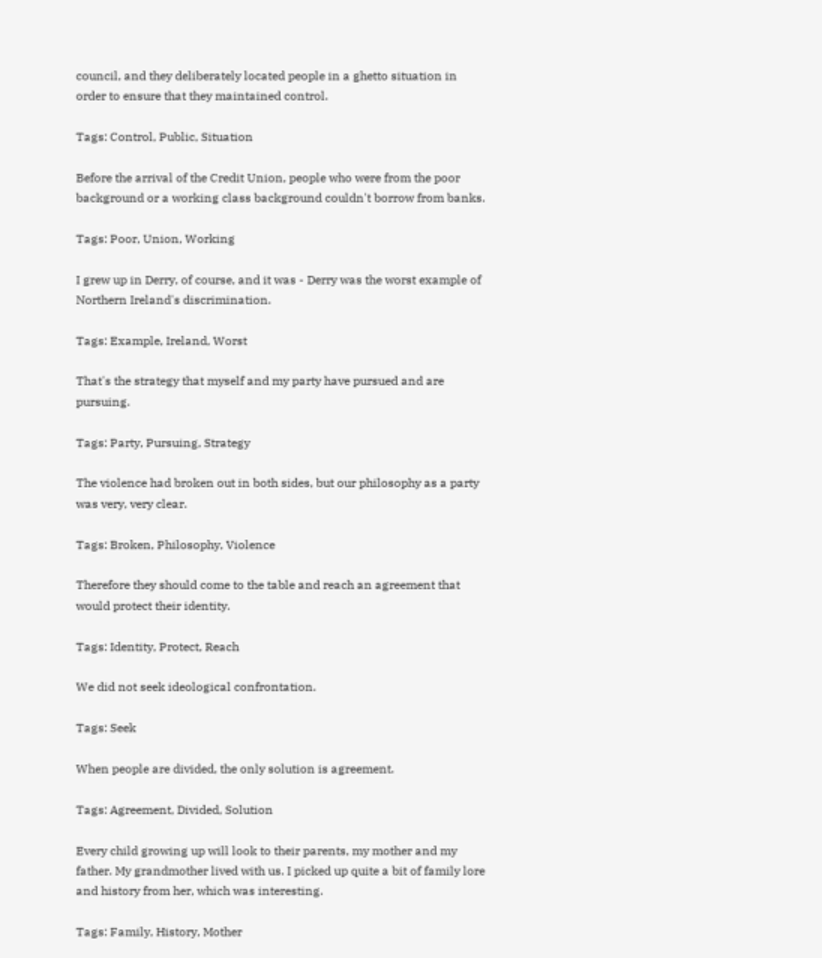council, and they deliberately located people in a ghetto situation in order to ensure that they maintained control.

Tags: Control, Public, Situation

Before the arrival of the Credit Union, people who were from the poor background or a working class background couldn't borrow from banks.

Tags: Poor, Union, Working

I grew up in Derry, of course, and it was - Derry was the worst example of Northern Ireland's discrimination.

Tags: Example, Ireland, Worst

That's the strategy that myself and my party have pursued and are pursuing.

Tags: Party, Pursuing, Strategy

The violence had broken out in both sides, but our philosophy as a party was very, very clear.

Tags: Broken, Philosophy, Violence

Therefore they should come to the table and reach an agreement that would protect their identity.

Tags: Identity, Protect, Reach

We did not seek ideological confrontation.

Tags: Seek

When people are divided, the only solution is agreement.

Tags: Agreement, Divided, Solution

Every child growing up will look to their parents, my mother and my father. My grandmother lived with us. I picked up quite a bit of family lore and history from her, which was interesting.

Tags: Family, History, Mother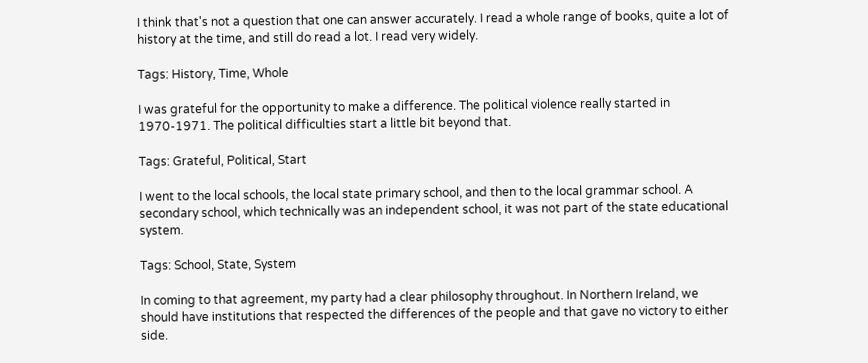I think that's not a question that one can answer accurately. I read a whole range of books, quite a lot of history at the time, and still do read a lot. I read very widely.

Tags: History, Time, Whole

I was grateful for the opportunity to make a difference. The political violence really started in 1970-1971. The political difficulties start a little bit beyond that.

Tags: Grateful, Political, Start

I went to the local schools, the local state primary school, and then to the local grammar school. A secondary school, which technically was an independent school, it was not part of the state educational system.

Tags: School, State, System

In coming to that agreement, my party had a clear philosophy throughout. In Northern Ireland, we should have institutions that respected the differences of the people and that gave no victory to either side.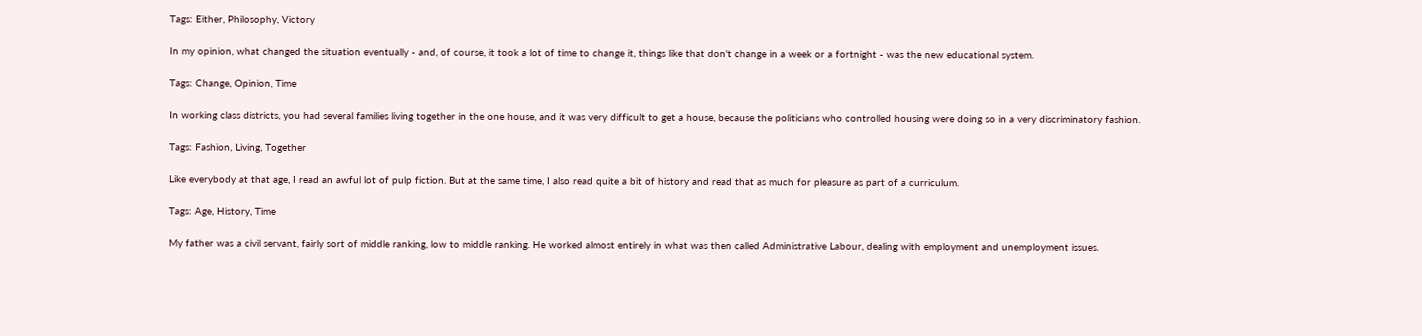Tags: Either, Philosophy, Victory

In my opinion, what changed the situation eventually - and, of course, it took a lot of time to change it, things like that don't change in a week or a fortnight - was the new educational system.

Tags: Change, Opinion, Time

In working class districts, you had several families living together in the one house, and it was very difficult to get a house, because the politicians who controlled housing were doing so in a very discriminatory fashion.

Tags: Fashion, Living, Together

Like everybody at that age, I read an awful lot of pulp fiction. But at the same time, I also read quite a bit of history and read that as much for pleasure as part of a curriculum.

Tags: Age, History, Time

My father was a civil servant, fairly sort of middle ranking, low to middle ranking. He worked almost entirely in what was then called Administrative Labour, dealing with employment and unemployment issues.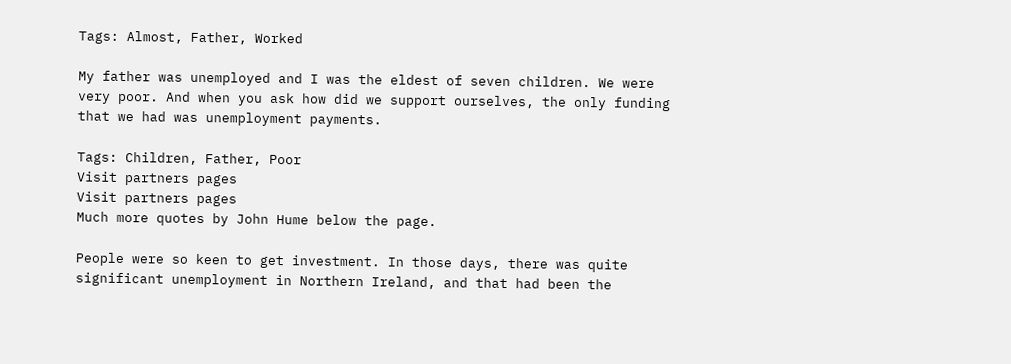Tags: Almost, Father, Worked

My father was unemployed and I was the eldest of seven children. We were very poor. And when you ask how did we support ourselves, the only funding that we had was unemployment payments.

Tags: Children, Father, Poor
Visit partners pages
Visit partners pages
Much more quotes by John Hume below the page.

People were so keen to get investment. In those days, there was quite significant unemployment in Northern Ireland, and that had been the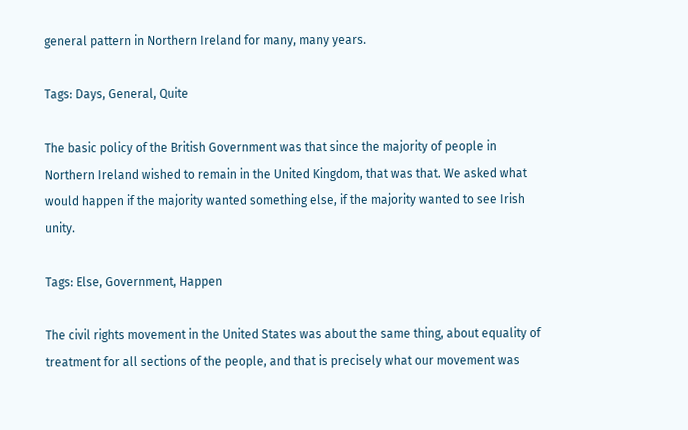general pattern in Northern Ireland for many, many years.

Tags: Days, General, Quite

The basic policy of the British Government was that since the majority of people in Northern Ireland wished to remain in the United Kingdom, that was that. We asked what would happen if the majority wanted something else, if the majority wanted to see Irish unity.

Tags: Else, Government, Happen

The civil rights movement in the United States was about the same thing, about equality of treatment for all sections of the people, and that is precisely what our movement was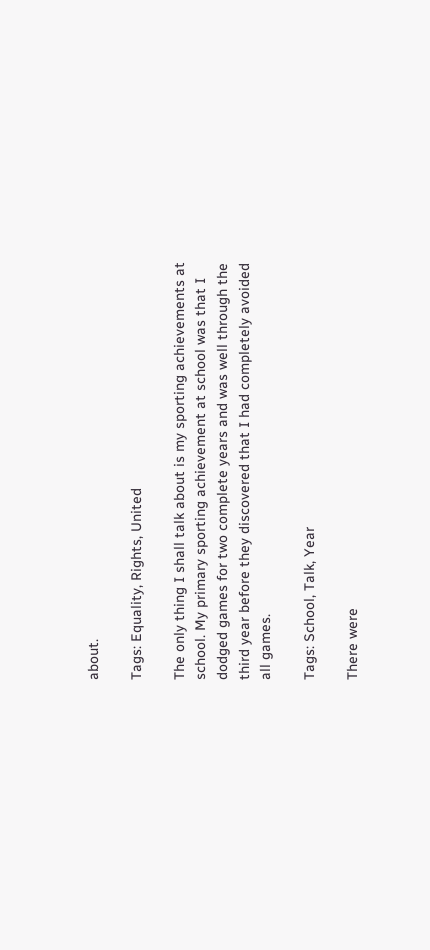about.

Tags: Equality, Rights, United

The only thing I shall talk about is my sporting achievements at school. My primary sporting achievement at school was that I dodged games for two complete years and was well through the third year before they discovered that I had completely avoided all games.

Tags: School, Talk, Year

There were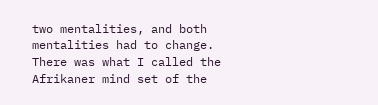two mentalities, and both mentalities had to change. There was what I called the Afrikaner mind set of the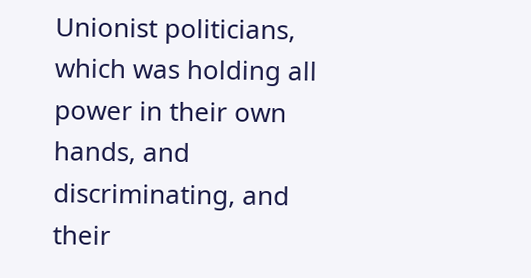Unionist politicians, which was holding all power in their own hands, and discriminating, and their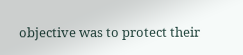objective was to protect their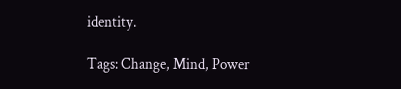identity.

Tags: Change, Mind, Power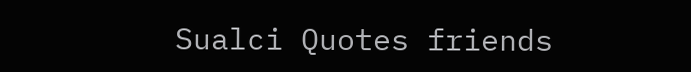Sualci Quotes friends